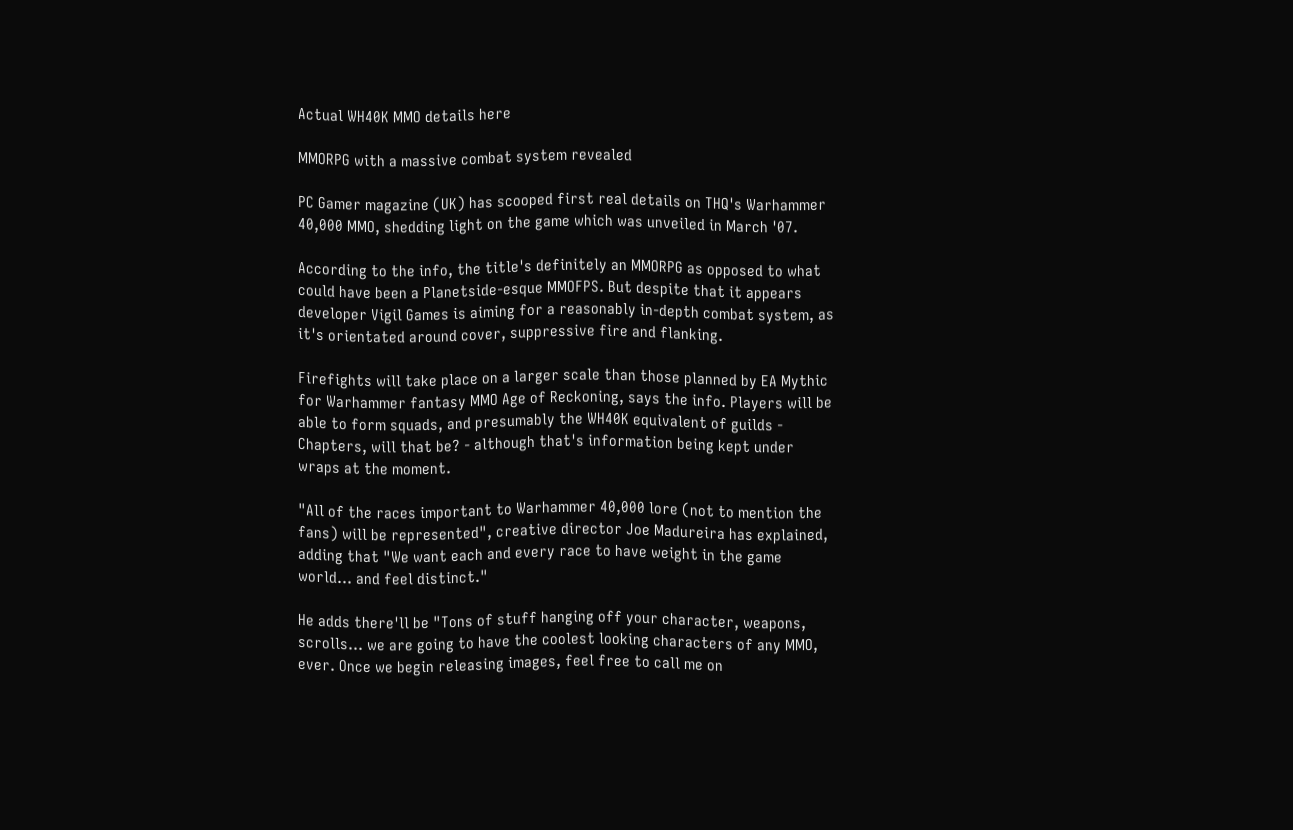Actual WH40K MMO details here

MMORPG with a massive combat system revealed

PC Gamer magazine (UK) has scooped first real details on THQ's Warhammer 40,000 MMO, shedding light on the game which was unveiled in March '07.

According to the info, the title's definitely an MMORPG as opposed to what could have been a Planetside-esque MMOFPS. But despite that it appears developer Vigil Games is aiming for a reasonably in-depth combat system, as it's orientated around cover, suppressive fire and flanking.

Firefights will take place on a larger scale than those planned by EA Mythic for Warhammer fantasy MMO Age of Reckoning, says the info. Players will be able to form squads, and presumably the WH40K equivalent of guilds - Chapters, will that be? - although that's information being kept under wraps at the moment.

"All of the races important to Warhammer 40,000 lore (not to mention the fans) will be represented", creative director Joe Madureira has explained, adding that "We want each and every race to have weight in the game world... and feel distinct."

He adds there'll be "Tons of stuff hanging off your character, weapons, scrolls... we are going to have the coolest looking characters of any MMO, ever. Once we begin releasing images, feel free to call me on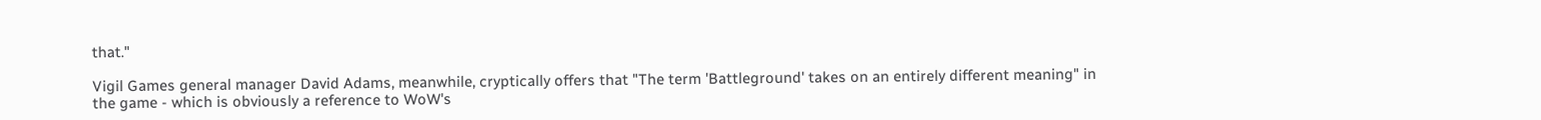that."

Vigil Games general manager David Adams, meanwhile, cryptically offers that "The term 'Battleground' takes on an entirely different meaning" in the game - which is obviously a reference to WoW's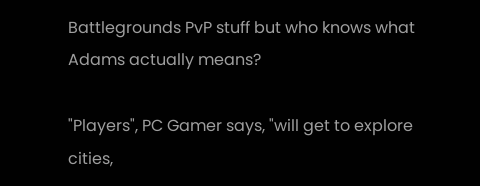Battlegrounds PvP stuff but who knows what Adams actually means?

"Players", PC Gamer says, "will get to explore cities,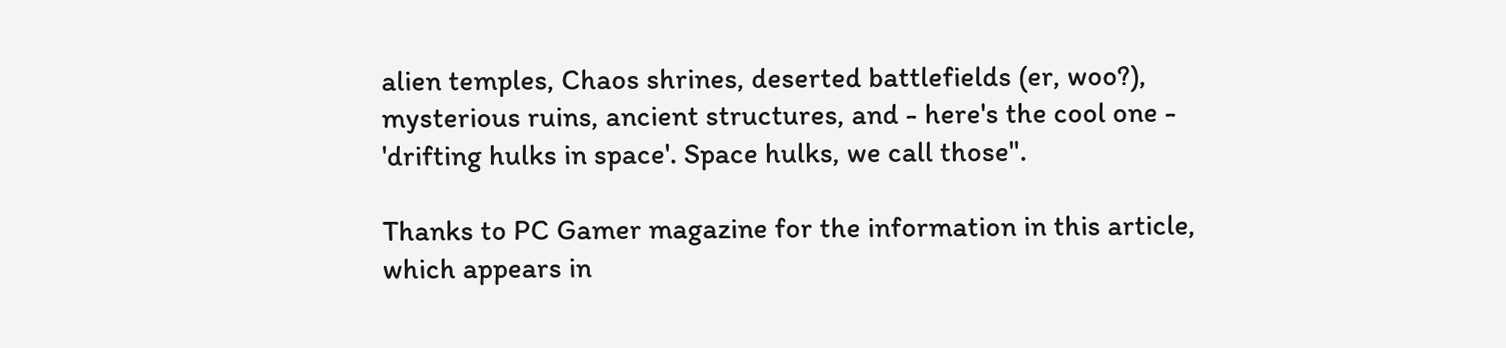alien temples, Chaos shrines, deserted battlefields (er, woo?), mysterious ruins, ancient structures, and - here's the cool one - 'drifting hulks in space'. Space hulks, we call those".

Thanks to PC Gamer magazine for the information in this article, which appears in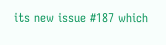its new issue #187 which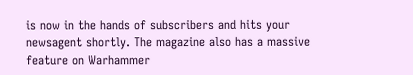is now in the hands of subscribers and hits your newsagent shortly. The magazine also has a massive feature on Warhammer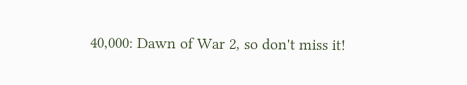40,000: Dawn of War 2, so don't miss it!